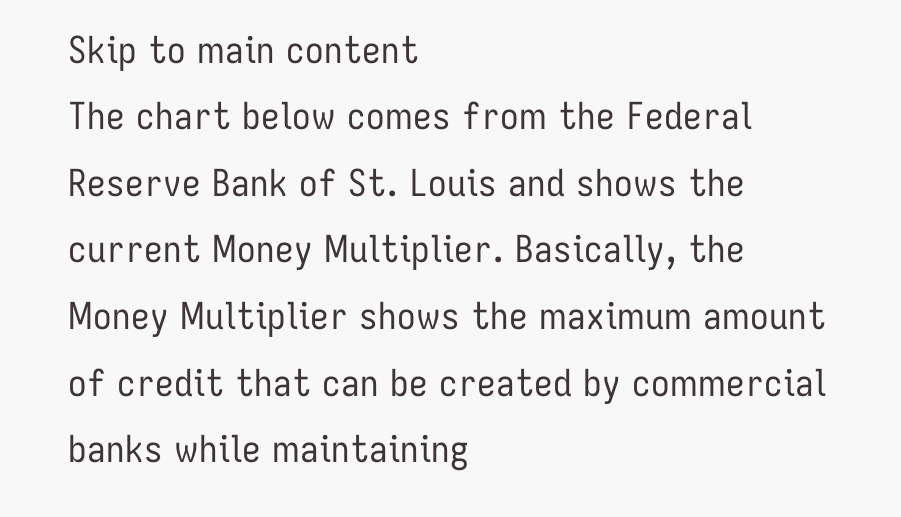Skip to main content
The chart below comes from the Federal Reserve Bank of St. Louis and shows the current Money Multiplier. Basically, the Money Multiplier shows the maximum amount of credit that can be created by commercial banks while maintaining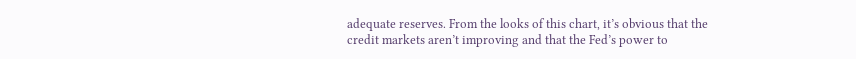adequate reserves. From the looks of this chart, it’s obvious that the credit markets aren’t improving and that the Fed’s power to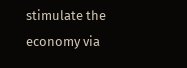stimulate the economy via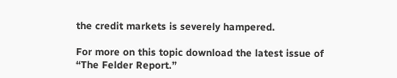the credit markets is severely hampered.

For more on this topic download the latest issue of “The Felder Report.”